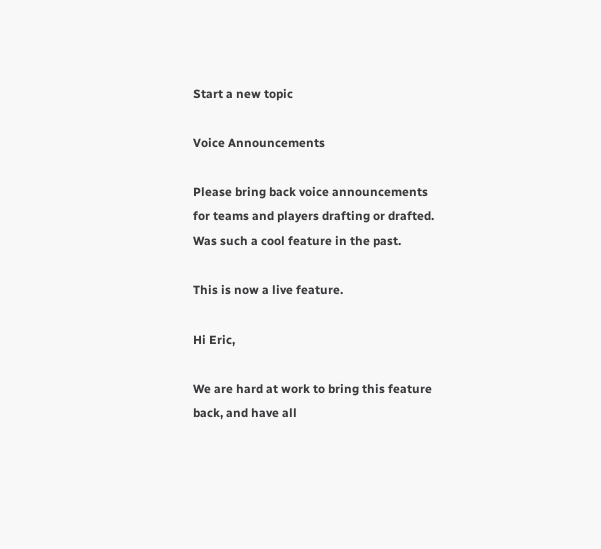Start a new topic

Voice Announcements

Please bring back voice announcements for teams and players drafting or drafted. Was such a cool feature in the past.

This is now a live feature.

Hi Eric,

We are hard at work to bring this feature back, and have all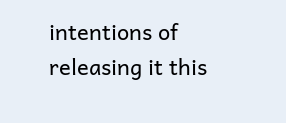intentions of releasing it this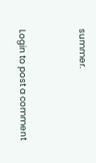summer.


Login to post a comment